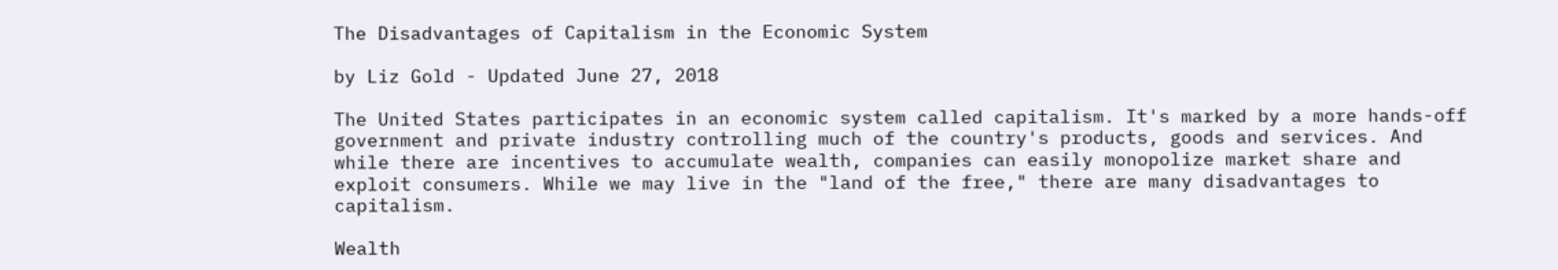The Disadvantages of Capitalism in the Economic System

by Liz Gold - Updated June 27, 2018

The United States participates in an economic system called capitalism. It's marked by a more hands-off government and private industry controlling much of the country's products, goods and services. And while there are incentives to accumulate wealth, companies can easily monopolize market share and exploit consumers. While we may live in the "land of the free," there are many disadvantages to capitalism.

Wealth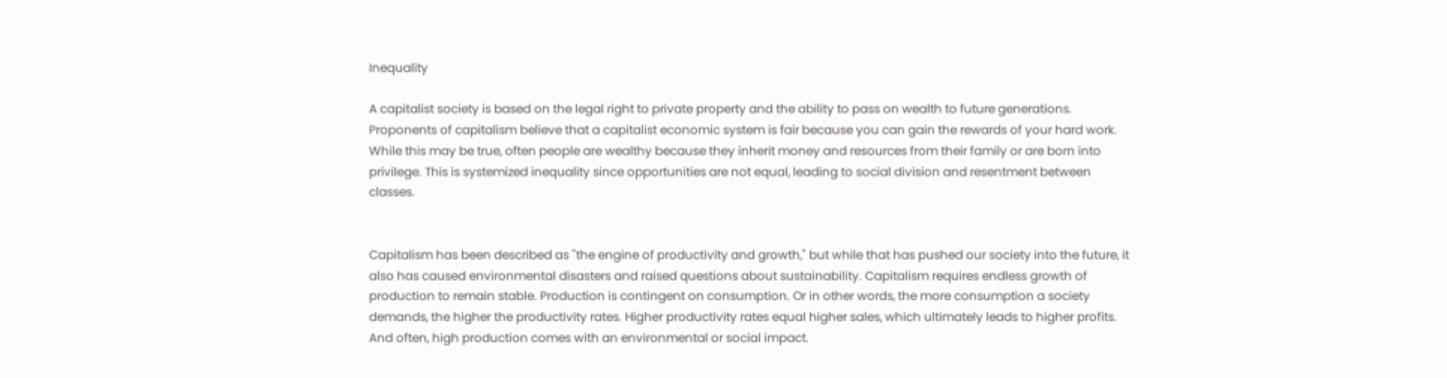Inequality

A capitalist society is based on the legal right to private property and the ability to pass on wealth to future generations. Proponents of capitalism believe that a capitalist economic system is fair because you can gain the rewards of your hard work. While this may be true, often people are wealthy because they inherit money and resources from their family or are born into privilege. This is systemized inequality since opportunities are not equal, leading to social division and resentment between classes.


Capitalism has been described as "the engine of productivity and growth," but while that has pushed our society into the future, it also has caused environmental disasters and raised questions about sustainability. Capitalism requires endless growth of production to remain stable. Production is contingent on consumption. Or in other words, the more consumption a society demands, the higher the productivity rates. Higher productivity rates equal higher sales, which ultimately leads to higher profits. And often, high production comes with an environmental or social impact.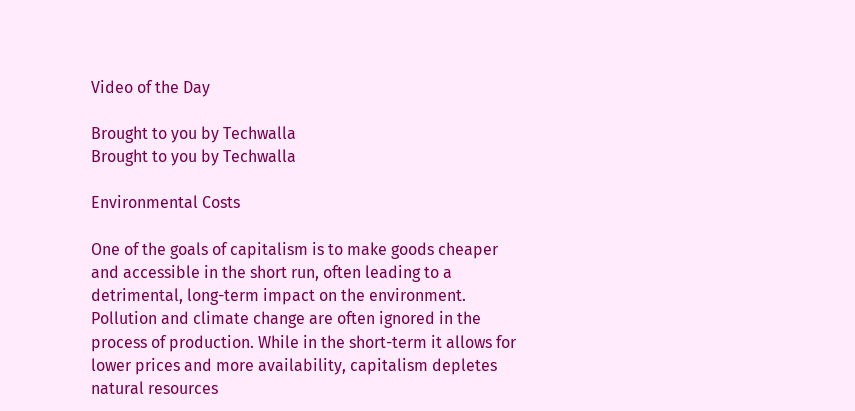Video of the Day

Brought to you by Techwalla
Brought to you by Techwalla

Environmental Costs

One of the goals of capitalism is to make goods cheaper and accessible in the short run, often leading to a detrimental, long-term impact on the environment. Pollution and climate change are often ignored in the process of production. While in the short-term it allows for lower prices and more availability, capitalism depletes natural resources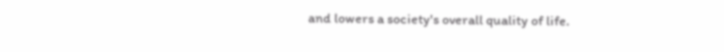and lowers a society's overall quality of life.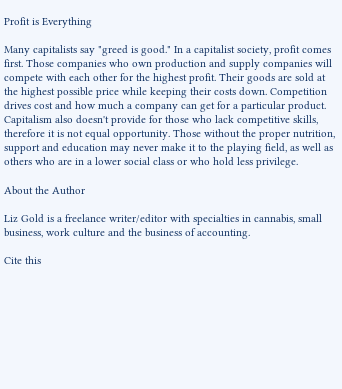Profit is Everything

Many capitalists say "greed is good." In a capitalist society, profit comes first. Those companies who own production and supply companies will compete with each other for the highest profit. Their goods are sold at the highest possible price while keeping their costs down. Competition drives cost and how much a company can get for a particular product. Capitalism also doesn't provide for those who lack competitive skills, therefore it is not equal opportunity. Those without the proper nutrition, support and education may never make it to the playing field, as well as others who are in a lower social class or who hold less privilege.

About the Author

Liz Gold is a freelance writer/editor with specialties in cannabis, small business, work culture and the business of accounting.

Cite this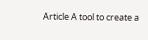Article A tool to create a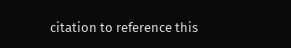citation to reference this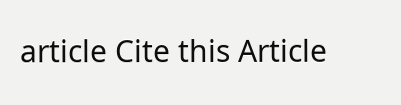article Cite this Article